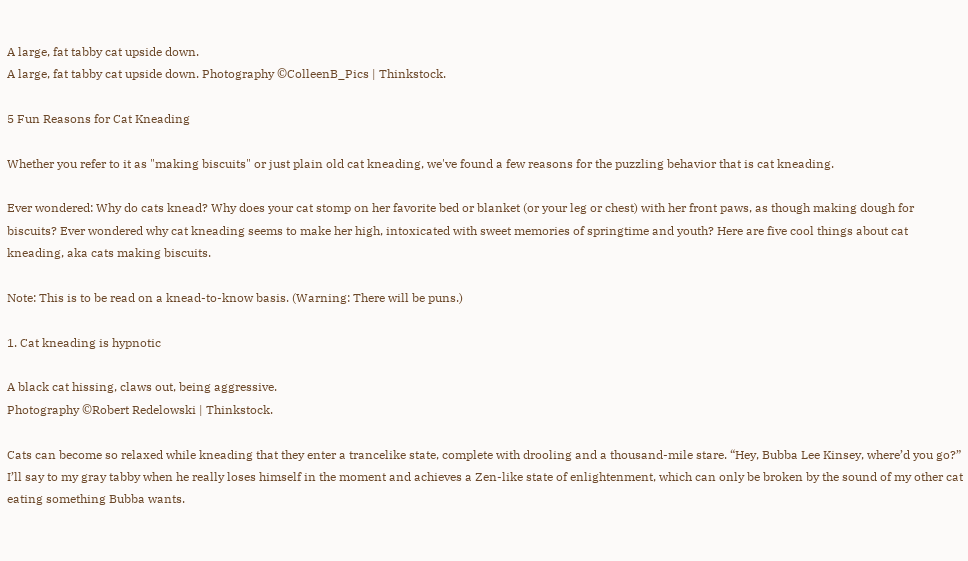A large, fat tabby cat upside down.
A large, fat tabby cat upside down. Photography ©ColleenB_Pics | Thinkstock.

5 Fun Reasons for Cat Kneading

Whether you refer to it as "making biscuits" or just plain old cat kneading, we've found a few reasons for the puzzling behavior that is cat kneading.

Ever wondered: Why do cats knead? Why does your cat stomp on her favorite bed or blanket (or your leg or chest) with her front paws, as though making dough for biscuits? Ever wondered why cat kneading seems to make her high, intoxicated with sweet memories of springtime and youth? Here are five cool things about cat kneading, aka cats making biscuits.

Note: This is to be read on a knead-to-know basis. (Warning: There will be puns.)

1. Cat kneading is hypnotic

A black cat hissing, claws out, being aggressive.
Photography ©Robert Redelowski | Thinkstock.

Cats can become so relaxed while kneading that they enter a trancelike state, complete with drooling and a thousand-mile stare. “Hey, Bubba Lee Kinsey, where’d you go?” I’ll say to my gray tabby when he really loses himself in the moment and achieves a Zen-like state of enlightenment, which can only be broken by the sound of my other cat eating something Bubba wants.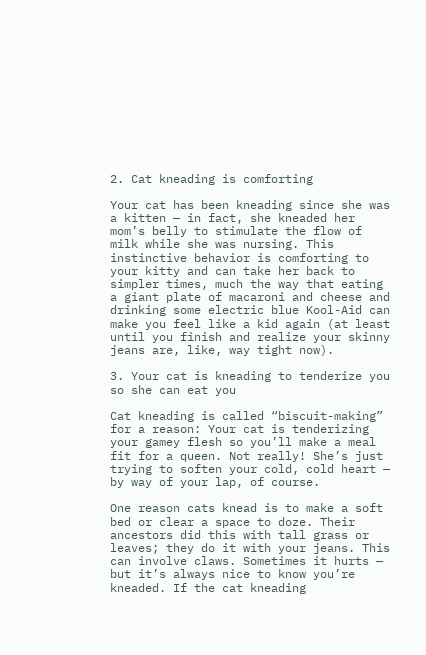2. Cat kneading is comforting

Your cat has been kneading since she was a kitten — in fact, she kneaded her mom’s belly to stimulate the flow of milk while she was nursing. This instinctive behavior is comforting to your kitty and can take her back to simpler times, much the way that eating a giant plate of macaroni and cheese and drinking some electric blue Kool-Aid can make you feel like a kid again (at least until you finish and realize your skinny jeans are, like, way tight now).

3. Your cat is kneading to tenderize you so she can eat you

Cat kneading is called “biscuit-making” for a reason: Your cat is tenderizing your gamey flesh so you’ll make a meal fit for a queen. Not really! She’s just trying to soften your cold, cold heart — by way of your lap, of course.

One reason cats knead is to make a soft bed or clear a space to doze. Their ancestors did this with tall grass or leaves; they do it with your jeans. This can involve claws. Sometimes it hurts — but it’s always nice to know you’re kneaded. If the cat kneading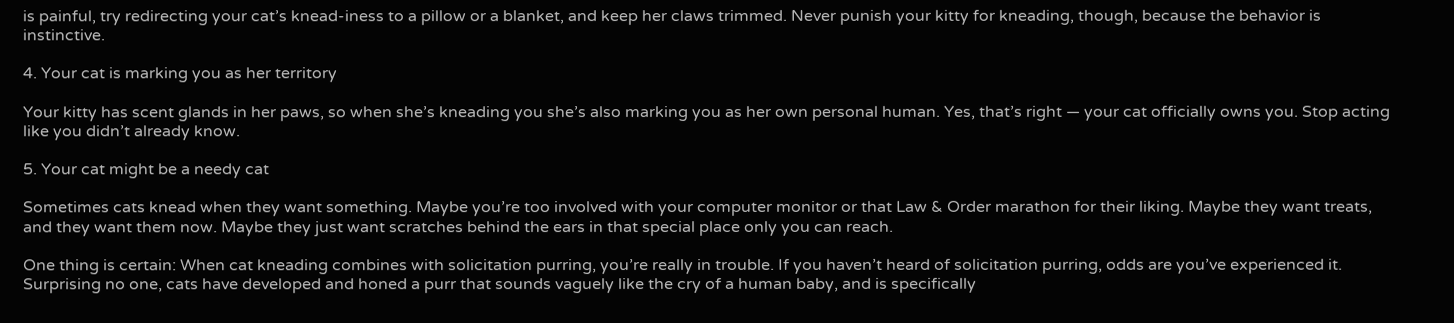is painful, try redirecting your cat’s knead-iness to a pillow or a blanket, and keep her claws trimmed. Never punish your kitty for kneading, though, because the behavior is instinctive.

4. Your cat is marking you as her territory

Your kitty has scent glands in her paws, so when she’s kneading you she’s also marking you as her own personal human. Yes, that’s right — your cat officially owns you. Stop acting like you didn’t already know.

5. Your cat might be a needy cat

Sometimes cats knead when they want something. Maybe you’re too involved with your computer monitor or that Law & Order marathon for their liking. Maybe they want treats, and they want them now. Maybe they just want scratches behind the ears in that special place only you can reach.

One thing is certain: When cat kneading combines with solicitation purring, you’re really in trouble. If you haven’t heard of solicitation purring, odds are you’ve experienced it. Surprising no one, cats have developed and honed a purr that sounds vaguely like the cry of a human baby, and is specifically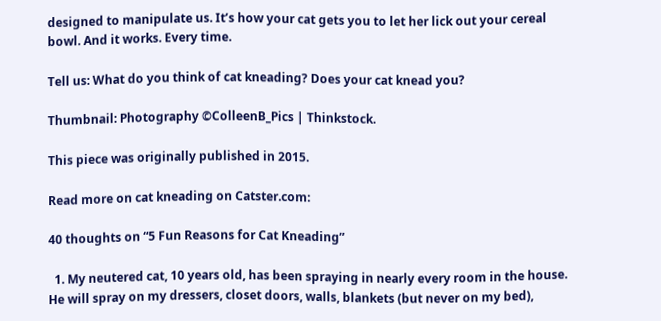designed to manipulate us. It’s how your cat gets you to let her lick out your cereal bowl. And it works. Every time.

Tell us: What do you think of cat kneading? Does your cat knead you?

Thumbnail: Photography ©ColleenB_Pics | Thinkstock.

This piece was originally published in 2015.

Read more on cat kneading on Catster.com:

40 thoughts on “5 Fun Reasons for Cat Kneading”

  1. My neutered cat, 10 years old, has been spraying in nearly every room in the house. He will spray on my dressers, closet doors, walls, blankets (but never on my bed),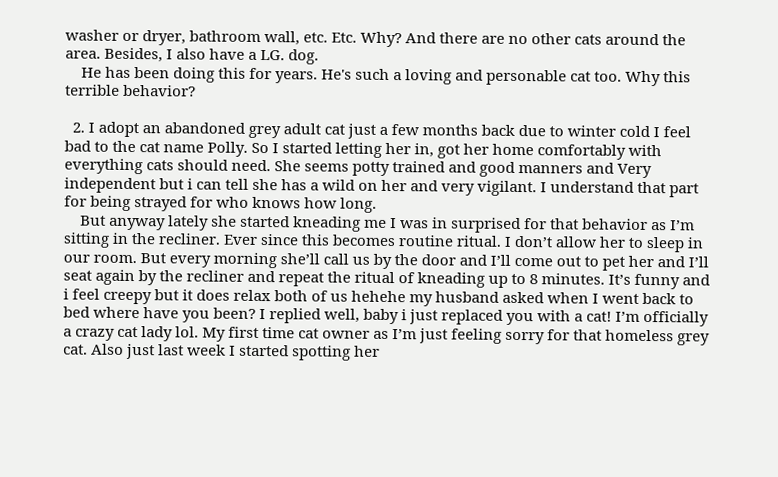washer or dryer, bathroom wall, etc. Etc. Why? And there are no other cats around the area. Besides, I also have a LG. dog.
    He has been doing this for years. He's such a loving and personable cat too. Why this terrible behavior?

  2. I adopt an abandoned grey adult cat just a few months back due to winter cold I feel bad to the cat name Polly. So I started letting her in, got her home comfortably with everything cats should need. She seems potty trained and good manners and Very independent but i can tell she has a wild on her and very vigilant. I understand that part for being strayed for who knows how long.
    But anyway lately she started kneading me I was in surprised for that behavior as I’m sitting in the recliner. Ever since this becomes routine ritual. I don’t allow her to sleep in our room. But every morning she’ll call us by the door and I’ll come out to pet her and I’ll seat again by the recliner and repeat the ritual of kneading up to 8 minutes. It’s funny and i feel creepy but it does relax both of us hehehe my husband asked when I went back to bed where have you been? I replied well, baby i just replaced you with a cat! I’m officially a crazy cat lady lol. My first time cat owner as I’m just feeling sorry for that homeless grey cat. Also just last week I started spotting her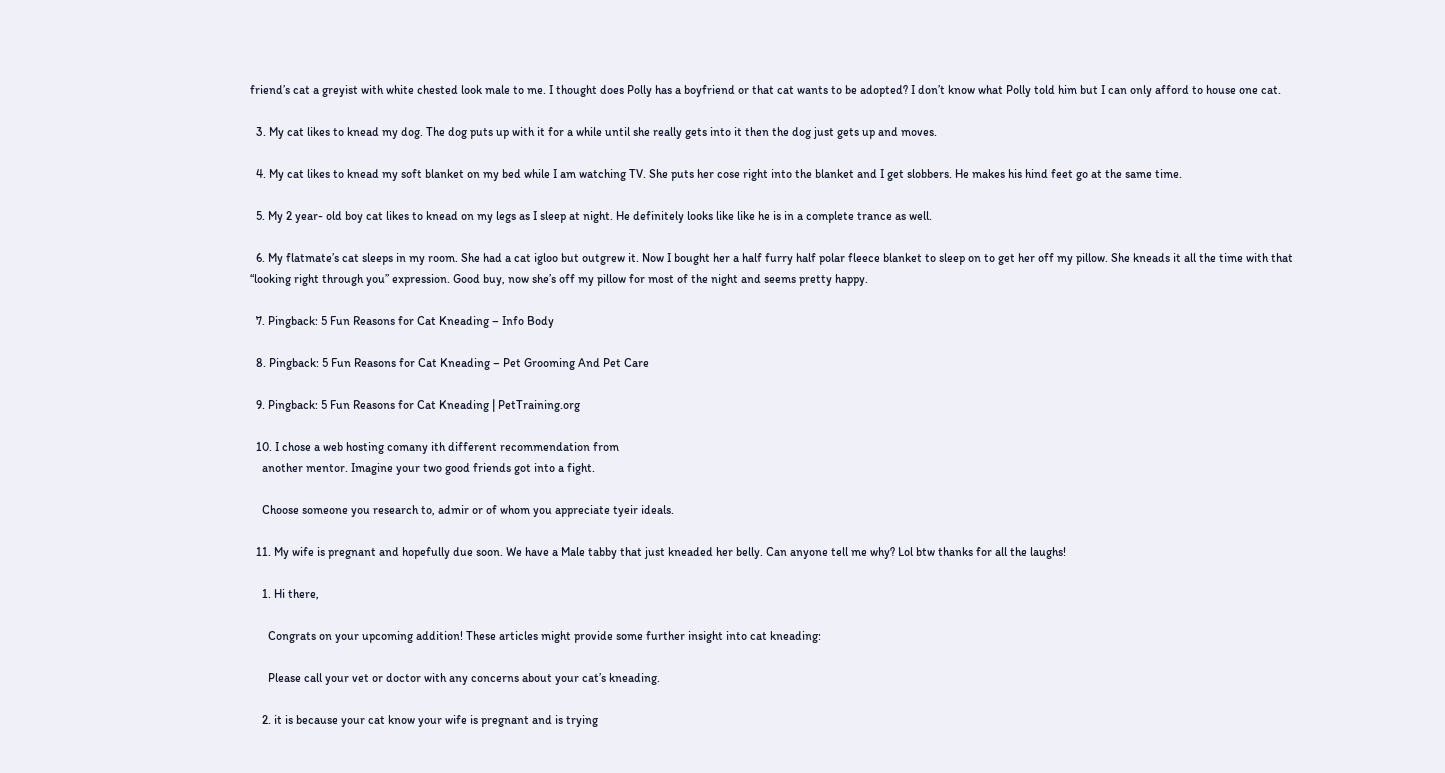friend’s cat a greyist with white chested look male to me. I thought does Polly has a boyfriend or that cat wants to be adopted? I don’t know what Polly told him but I can only afford to house one cat.

  3. My cat likes to knead my dog. The dog puts up with it for a while until she really gets into it then the dog just gets up and moves.

  4. My cat likes to knead my soft blanket on my bed while I am watching TV. She puts her cose right into the blanket and I get slobbers. He makes his hind feet go at the same time.

  5. My 2 year- old boy cat likes to knead on my legs as I sleep at night. He definitely looks like like he is in a complete trance as well.

  6. My flatmate’s cat sleeps in my room. She had a cat igloo but outgrew it. Now I bought her a half furry half polar fleece blanket to sleep on to get her off my pillow. She kneads it all the time with that “looking right through you” expression. Good buy, now she’s off my pillow for most of the night and seems pretty happy.

  7. Pingback: 5 Fun Reasons for Cat Kneading – Info Body

  8. Pingback: 5 Fun Reasons for Cat Kneading – Pet Grooming And Pet Care

  9. Pingback: 5 Fun Reasons for Cat Kneading | PetTraining.org

  10. I chose a web hosting comany ith different recommendation from
    another mentor. Imagine your two good friends got into a fight.

    Choose someone you research to, admir or of whom you appreciate tyeir ideals.

  11. My wife is pregnant and hopefully due soon. We have a Male tabby that just kneaded her belly. Can anyone tell me why? Lol btw thanks for all the laughs!

    1. Hi there,

      Congrats on your upcoming addition! These articles might provide some further insight into cat kneading:

      Please call your vet or doctor with any concerns about your cat’s kneading.

    2. it is because your cat know your wife is pregnant and is trying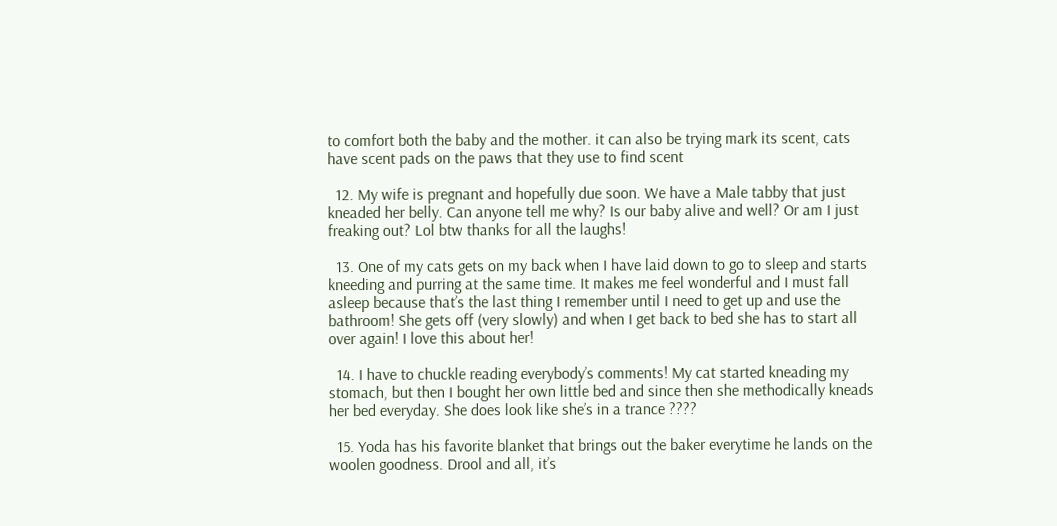to comfort both the baby and the mother. it can also be trying mark its scent, cats have scent pads on the paws that they use to find scent

  12. My wife is pregnant and hopefully due soon. We have a Male tabby that just kneaded her belly. Can anyone tell me why? Is our baby alive and well? Or am I just freaking out? Lol btw thanks for all the laughs!

  13. One of my cats gets on my back when I have laid down to go to sleep and starts kneeding and purring at the same time. It makes me feel wonderful and I must fall asleep because that’s the last thing I remember until I need to get up and use the bathroom! She gets off (very slowly) and when I get back to bed she has to start all over again! I love this about her!

  14. I have to chuckle reading everybody’s comments! My cat started kneading my stomach, but then I bought her own little bed and since then she methodically kneads her bed everyday. She does look like she’s in a trance ????

  15. Yoda has his favorite blanket that brings out the baker everytime he lands on the woolen goodness. Drool and all, it’s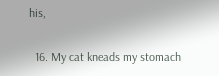his,

  16. My cat kneads my stomach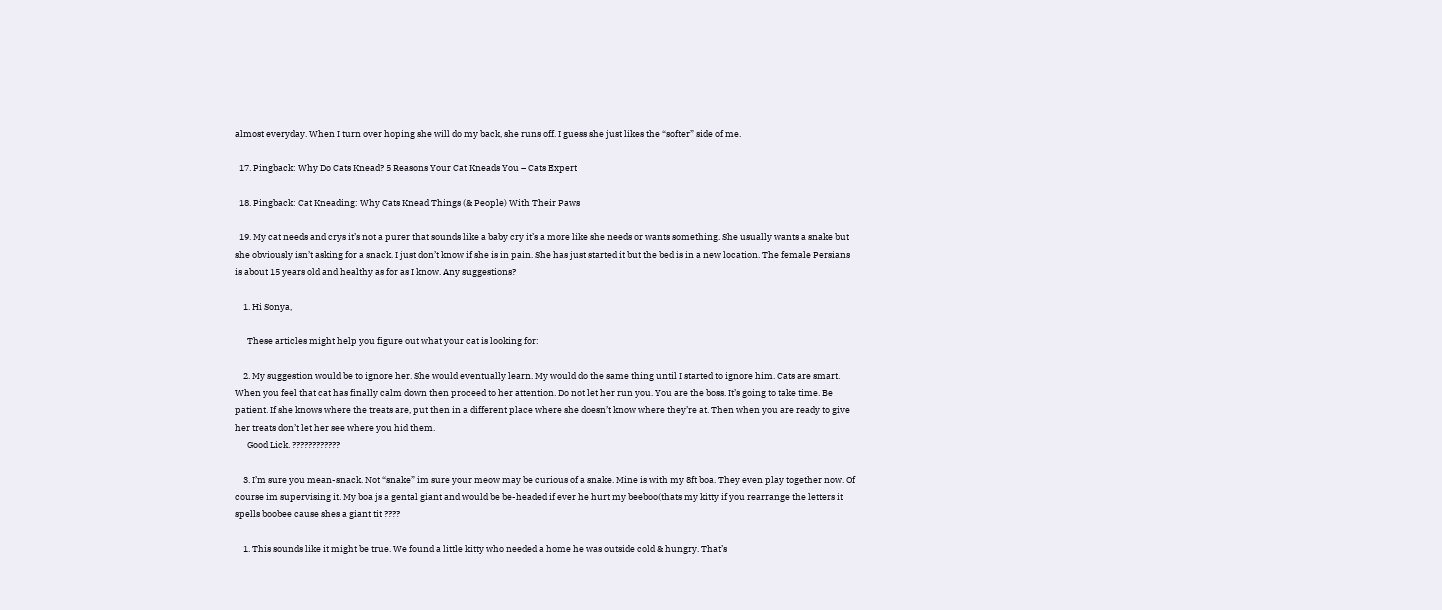almost everyday. When I turn over hoping she will do my back, she runs off. I guess she just likes the “softer” side of me.

  17. Pingback: Why Do Cats Knead? 5 Reasons Your Cat Kneads You – Cats Expert

  18. Pingback: Cat Kneading: Why Cats Knead Things (& People) With Their Paws

  19. My cat needs and crys it’s not a purer that sounds like a baby cry it’s a more like she needs or wants something. She usually wants a snake but she obviously isn’t asking for a snack. I just don’t know if she is in pain. She has just started it but the bed is in a new location. The female Persians is about 15 years old and healthy as for as I know. Any suggestions?

    1. Hi Sonya,

      These articles might help you figure out what your cat is looking for:

    2. My suggestion would be to ignore her. She would eventually learn. My would do the same thing until I started to ignore him. Cats are smart. When you feel that cat has finally calm down then proceed to her attention. Do not let her run you. You are the boss. It’s going to take time. Be patient. If she knows where the treats are, put then in a different place where she doesn’t know where they’re at. Then when you are ready to give her treats don’t let her see where you hid them.
      Good Lick. ????????????

    3. I’m sure you mean-snack. Not “snake” im sure your meow may be curious of a snake. Mine is with my 8ft boa. They even play together now. Of course im supervising it. My boa js a gental giant and would be be-headed if ever he hurt my beeboo(thats my kitty if you rearrange the letters it spells boobee cause shes a giant tit ????

    1. This sounds like it might be true. We found a little kitty who needed a home he was outside cold & hungry. That’s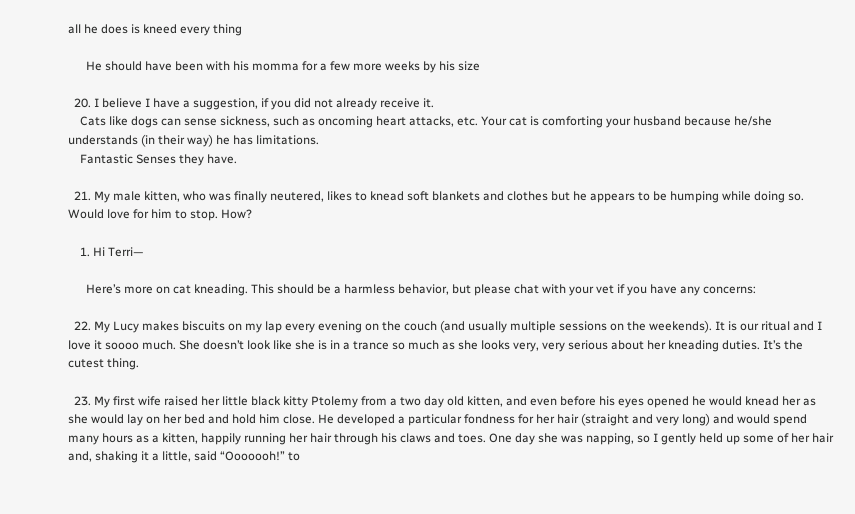all he does is kneed every thing

      He should have been with his momma for a few more weeks by his size

  20. I believe I have a suggestion, if you did not already receive it.
    Cats like dogs can sense sickness, such as oncoming heart attacks, etc. Your cat is comforting your husband because he/she understands (in their way) he has limitations.
    Fantastic Senses they have.

  21. My male kitten, who was finally neutered, likes to knead soft blankets and clothes but he appears to be humping while doing so. Would love for him to stop. How?

    1. Hi Terri—

      Here’s more on cat kneading. This should be a harmless behavior, but please chat with your vet if you have any concerns:

  22. My Lucy makes biscuits on my lap every evening on the couch (and usually multiple sessions on the weekends). It is our ritual and I love it soooo much. She doesn’t look like she is in a trance so much as she looks very, very serious about her kneading duties. It’s the cutest thing.

  23. My first wife raised her little black kitty Ptolemy from a two day old kitten, and even before his eyes opened he would knead her as she would lay on her bed and hold him close. He developed a particular fondness for her hair (straight and very long) and would spend many hours as a kitten, happily running her hair through his claws and toes. One day she was napping, so I gently held up some of her hair and, shaking it a little, said “Ooooooh!” to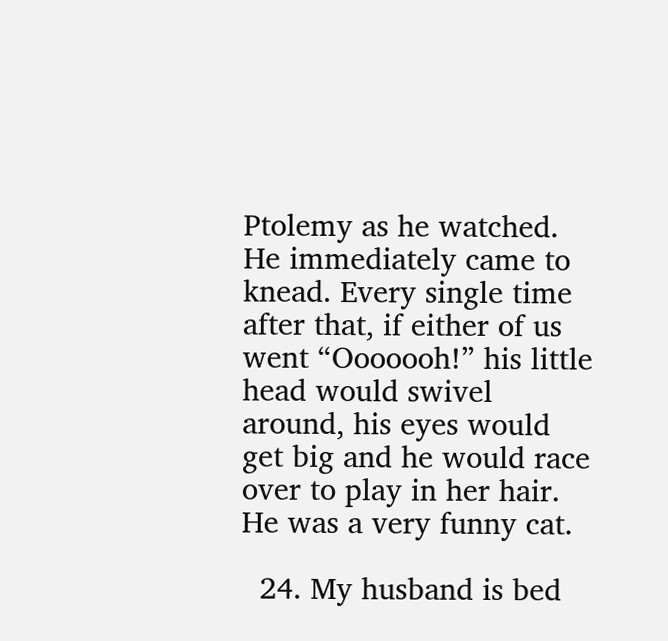Ptolemy as he watched. He immediately came to knead. Every single time after that, if either of us went “Ooooooh!” his little head would swivel around, his eyes would get big and he would race over to play in her hair. He was a very funny cat.

  24. My husband is bed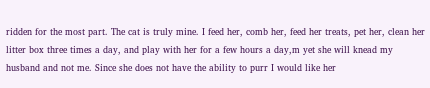ridden for the most part. The cat is truly mine. I feed her, comb her, feed her treats, pet her, clean her litter box three times a day, and play with her for a few hours a day,m yet she will knead my husband and not me. Since she does not have the ability to purr I would like her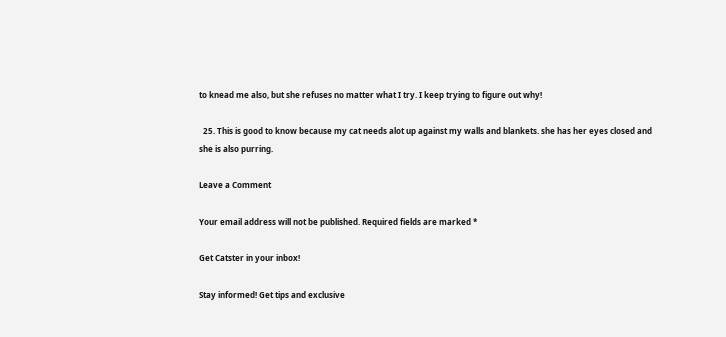to knead me also, but she refuses no matter what I try. I keep trying to figure out why!

  25. This is good to know because my cat needs alot up against my walls and blankets. she has her eyes closed and she is also purring.

Leave a Comment

Your email address will not be published. Required fields are marked *

Get Catster in your inbox!

Stay informed! Get tips and exclusive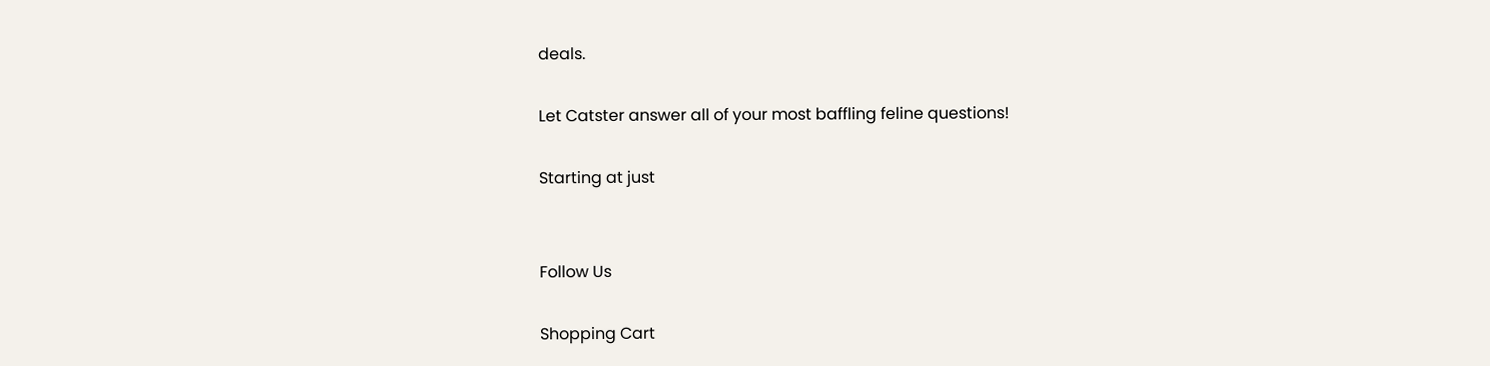deals.

Let Catster answer all of your most baffling feline questions!

Starting at just


Follow Us

Shopping Cart